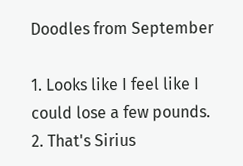Doodles from September

1. Looks like I feel like I could lose a few pounds.
2. That's Sirius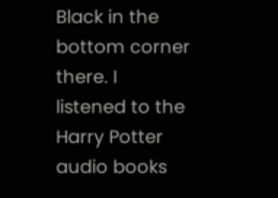Black in the bottom corner there. I listened to the Harry Potter audio books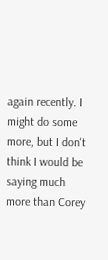again recently. I might do some more, but I don't think I would be saying much more than Corey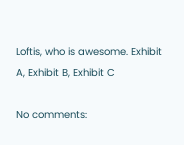Loftis, who is awesome. Exhibit A, Exhibit B, Exhibit C

No comments: